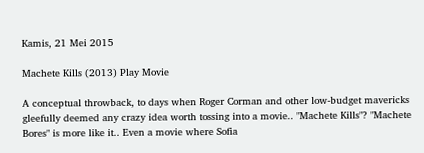Kamis, 21 Mei 2015

Machete Kills (2013) Play Movie

A conceptual throwback, to days when Roger Corman and other low-budget mavericks gleefully deemed any crazy idea worth tossing into a movie.. "Machete Kills"? "Machete Bores" is more like it.. Even a movie where Sofia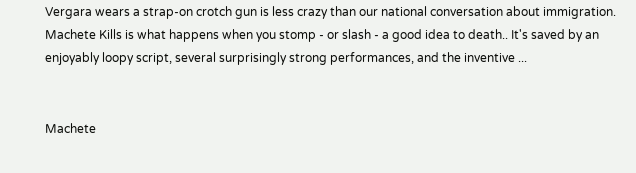Vergara wears a strap-on crotch gun is less crazy than our national conversation about immigration. Machete Kills is what happens when you stomp - or slash - a good idea to death.. It's saved by an enjoyably loopy script, several surprisingly strong performances, and the inventive ...


Machete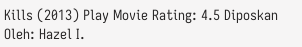Kills (2013) Play Movie Rating: 4.5 Diposkan Oleh: Hazel I.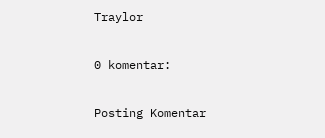Traylor

0 komentar:

Posting Komentar